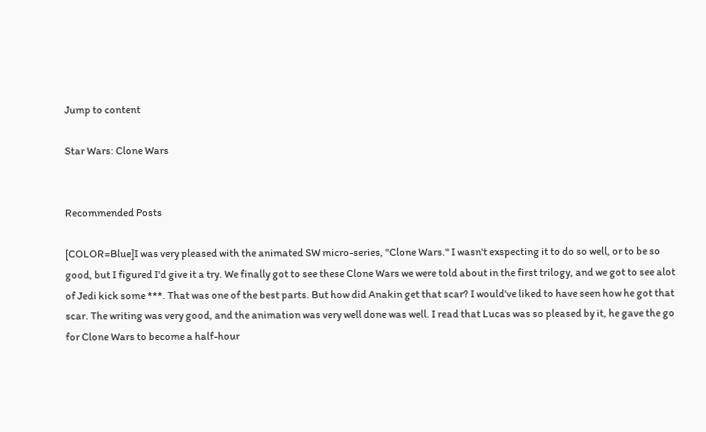Jump to content

Star Wars: Clone Wars


Recommended Posts

[COLOR=Blue]I was very pleased with the animated SW micro-series, "Clone Wars." I wasn't exspecting it to do so well, or to be so good, but I figured I'd give it a try. We finally got to see these Clone Wars we were told about in the first trilogy, and we got to see alot of Jedi kick some ***. That was one of the best parts. But how did Anakin get that scar? I would've liked to have seen how he got that scar. The writing was very good, and the animation was very well done was well. I read that Lucas was so pleased by it, he gave the go for Clone Wars to become a half-hour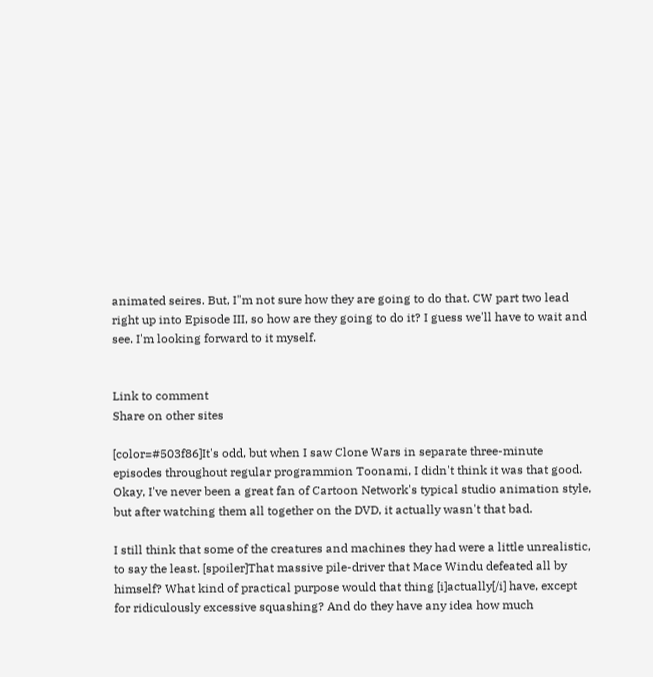animated seires. But, I"m not sure how they are going to do that. CW part two lead right up into Episode III, so how are they going to do it? I guess we'll have to wait and see. I'm looking forward to it myself.


Link to comment
Share on other sites

[color=#503f86]It's odd, but when I saw Clone Wars in separate three-minute episodes throughout regular programmion Toonami, I didn't think it was that good. Okay, I've never been a great fan of Cartoon Network's typical studio animation style, but after watching them all together on the DVD, it actually wasn't that bad.

I still think that some of the creatures and machines they had were a little unrealistic, to say the least. [spoiler]That massive pile-driver that Mace Windu defeated all by himself? What kind of practical purpose would that thing [i]actually[/i] have, except for ridiculously excessive squashing? And do they have any idea how much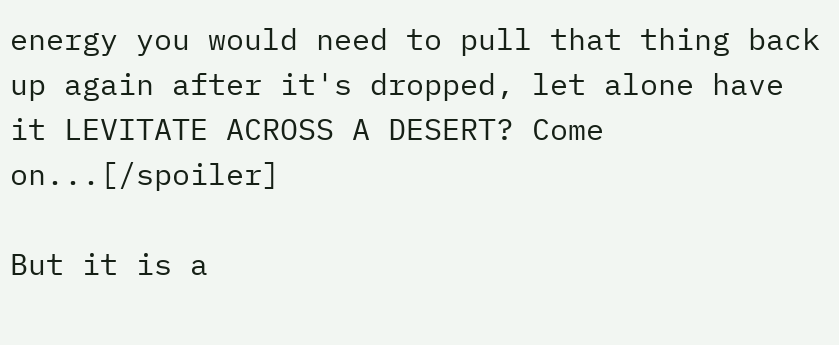energy you would need to pull that thing back up again after it's dropped, let alone have it LEVITATE ACROSS A DESERT? Come on...[/spoiler]

But it is a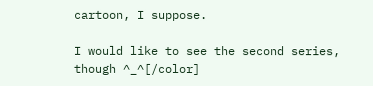cartoon, I suppose.

I would like to see the second series, though ^_^[/color]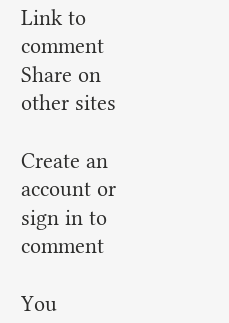Link to comment
Share on other sites

Create an account or sign in to comment

You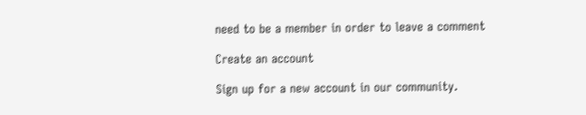need to be a member in order to leave a comment

Create an account

Sign up for a new account in our community.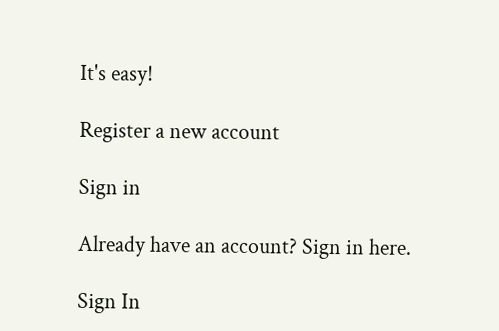It's easy!

Register a new account

Sign in

Already have an account? Sign in here.

Sign In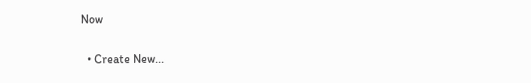Now

  • Create New...